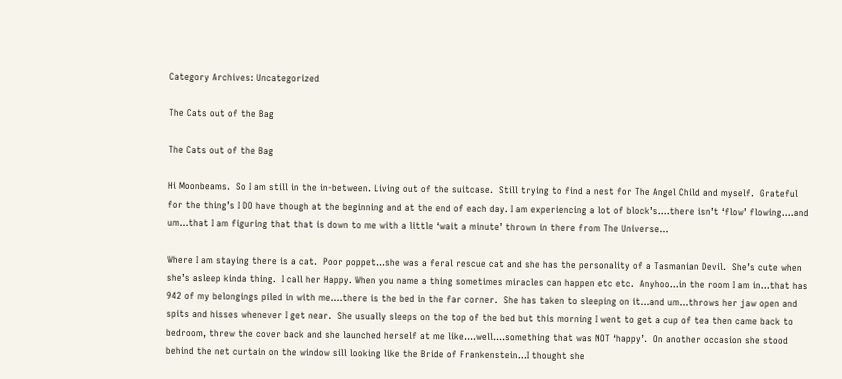Category Archives: Uncategorized

The Cats out of the Bag

The Cats out of the Bag

Hi Moonbeams.  So I am still in the in-between. Living out of the suitcase.  Still trying to find a nest for The Angel Child and myself.  Grateful for the thing’s I DO have though at the beginning and at the end of each day. I am experiencing a lot of block’s….there isn’t ‘flow’ flowing….and um…that I am figuring that that is down to me with a little ‘wait a minute’ thrown in there from The Universe…

Where I am staying there is a cat.  Poor poppet…she was a feral rescue cat and she has the personality of a Tasmanian Devil.  She’s cute when she’s asleep kinda thing.  I call her Happy. When you name a thing sometimes miracles can happen etc etc.  Anyhoo…in the room I am in…that has 942 of my belongings piled in with me….there is the bed in the far corner.  She has taken to sleeping on it…and um…throws her jaw open and spits and hisses whenever I get near.  She usually sleeps on the top of the bed but this morning I went to get a cup of tea then came back to bedroom, threw the cover back and she launched herself at me like….well….something that was NOT ‘happy’.  On another occasion she stood behind the net curtain on the window sill looking like the Bride of Frankenstein…I thought she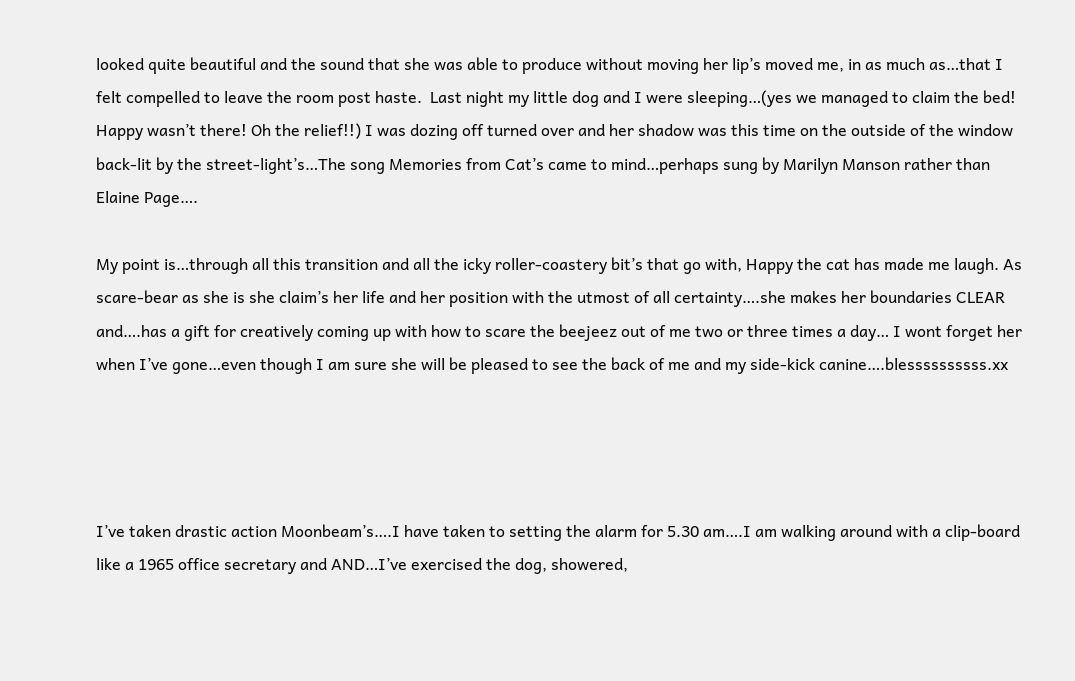looked quite beautiful and the sound that she was able to produce without moving her lip’s moved me, in as much as…that I felt compelled to leave the room post haste.  Last night my little dog and I were sleeping…(yes we managed to claim the bed! Happy wasn’t there! Oh the relief!!) I was dozing off turned over and her shadow was this time on the outside of the window back-lit by the street-light’s…The song Memories from Cat’s came to mind…perhaps sung by Marilyn Manson rather than Elaine Page….

My point is…through all this transition and all the icky roller-coastery bit’s that go with, Happy the cat has made me laugh. As scare-bear as she is she claim’s her life and her position with the utmost of all certainty….she makes her boundaries CLEAR and….has a gift for creatively coming up with how to scare the beejeez out of me two or three times a day… I wont forget her when I’ve gone…even though I am sure she will be pleased to see the back of me and my side-kick canine….blessssssssss.xx




I’ve taken drastic action Moonbeam’s….I have taken to setting the alarm for 5.30 am….I am walking around with a clip-board like a 1965 office secretary and AND…I’ve exercised the dog, showered,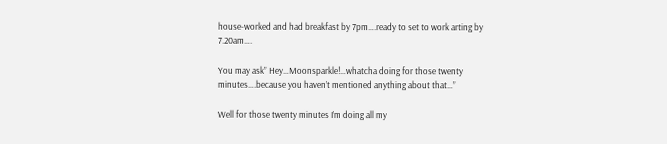house-worked and had breakfast by 7pm….ready to set to work arting by 7.20am….

You may ask” Hey…Moonsparkle!…whatcha doing for those twenty minutes….because you haven’t mentioned anything about that…”

Well for those twenty minutes I’m doing all my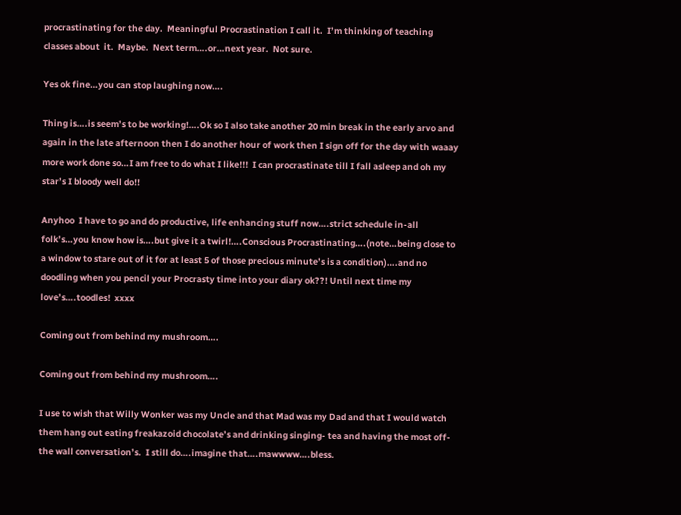procrastinating for the day.  Meaningful Procrastination I call it.  I’m thinking of teaching classes about  it.  Maybe.  Next term….or…next year.  Not sure.

Yes ok fine…you can stop laughing now….

Thing is….is seem’s to be working!….Ok so I also take another 20 min break in the early arvo and again in the late afternoon then I do another hour of work then I sign off for the day with waaay more work done so…I am free to do what I like!!!  I can procrastinate till I fall asleep and oh my star’s I bloody well do!!

Anyhoo  I have to go and do productive, life enhancing stuff now….strict schedule in-all folk’s…you know how is….but give it a twirl!….Conscious Procrastinating….(note…being close to a window to stare out of it for at least 5 of those precious minute’s is a condition)….and no doodling when you pencil your Procrasty time into your diary ok??! Until next time my love’s….toodles!  xxxx

Coming out from behind my mushroom….

Coming out from behind my mushroom….

I use to wish that Willy Wonker was my Uncle and that Mad was my Dad and that I would watch them hang out eating freakazoid chocolate’s and drinking singing- tea and having the most off-the wall conversation’s.  I still do….imagine that….mawwww….bless.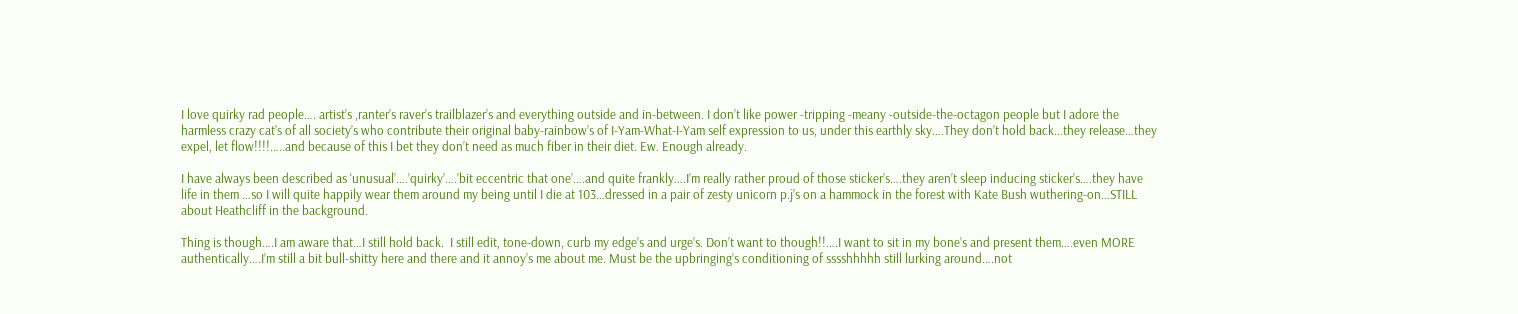I love quirky rad people…. artist’s ,ranter’s raver’s trailblazer’s and everything outside and in-between. I don’t like power -tripping -meany -outside-the-octagon people but I adore the harmless crazy cat’s of all society’s who contribute their original baby-rainbow’s of I-Yam-What-I-Yam self expression to us, under this earthly sky….They don’t hold back…they release…they expel, let flow!!!!…..and because of this I bet they don’t need as much fiber in their diet. Ew. Enough already.

I have always been described as ‘unusual’….’quirky’….’bit eccentric that one’….and quite frankly….I’m really rather proud of those sticker’s….they aren’t sleep inducing sticker’s….they have life in them …so I will quite happily wear them around my being until I die at 103…dressed in a pair of zesty unicorn p.j’s on a hammock in the forest with Kate Bush wuthering-on…STILL about Heathcliff in the background.

Thing is though….I am aware that…I still hold back.  I still edit, tone-down, curb my edge’s and urge’s. Don’t want to though!!….I want to sit in my bone’s and present them….even MORE authentically….I’m still a bit bull-shitty here and there and it annoy’s me about me. Must be the upbringing’s conditioning of sssshhhhh still lurking around….not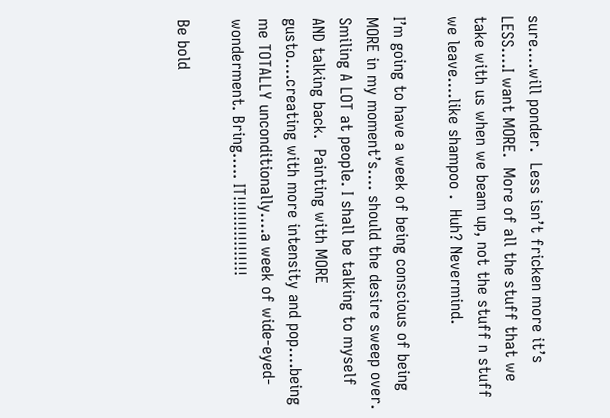sure….will ponder.  Less isn’t fricken more it’s LESS….I want MORE.  More of all the stuff that we take with us when we beam up, not the stuff n stuff we leave….like shampoo .  Huh? Nevermind.

I’m going to have a week of being conscious of being MORE in my moment’s…. should the desire sweep over.  Smiling A LOT at people. I shall be talking to myself AND talking back.  Painting with MORE gusto….creating with more intensity and pop….being me TOTALLY unconditionally….a week of wide-eyed-wonderment. Bring….. IT!!!!!!!!!!!!!!!!

Be bold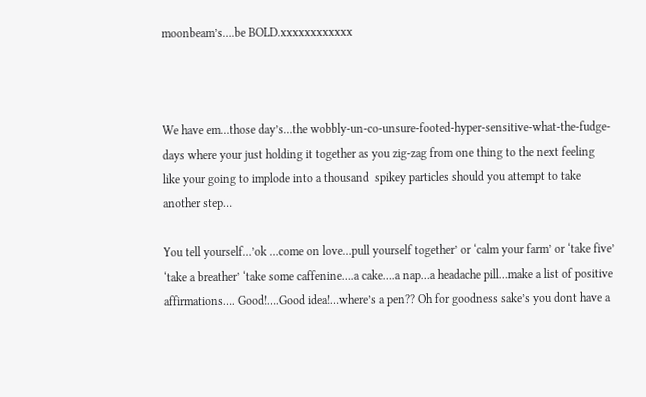moonbeam’s….be BOLD.xxxxxxxxxxxx



We have em…those day’s…the wobbly-un-co-unsure-footed-hyper-sensitive-what-the-fudge-days where your just holding it together as you zig-zag from one thing to the next feeling like your going to implode into a thousand  spikey particles should you attempt to take another step…

You tell yourself…’ok …come on love…pull yourself together’ or ‘calm your farm’ or ‘take five’ ‘take a breather’ ‘take some caffenine….a cake….a nap…a headache pill…make a list of positive affirmations…. Good!….Good idea!…where’s a pen?? Oh for goodness sake’s you dont have a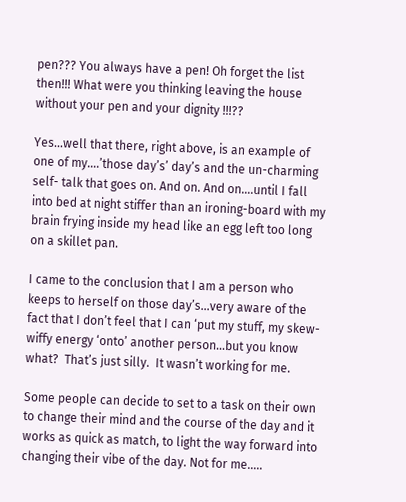pen??? You always have a pen! Oh forget the list then!!! What were you thinking leaving the house without your pen and your dignity !!!??

Yes…well that there, right above, is an example of one of my….’those day’s’ day’s and the un-charming self- talk that goes on. And on. And on….until I fall into bed at night stiffer than an ironing-board with my brain frying inside my head like an egg left too long on a skillet pan.

I came to the conclusion that I am a person who keeps to herself on those day’s…very aware of the fact that I don’t feel that I can ‘put my stuff, my skew-wiffy energy ‘onto’ another person…but you know what?  That’s just silly.  It wasn’t working for me.

Some people can decide to set to a task on their own to change their mind and the course of the day and it works as quick as match, to light the way forward into changing their vibe of the day. Not for me…..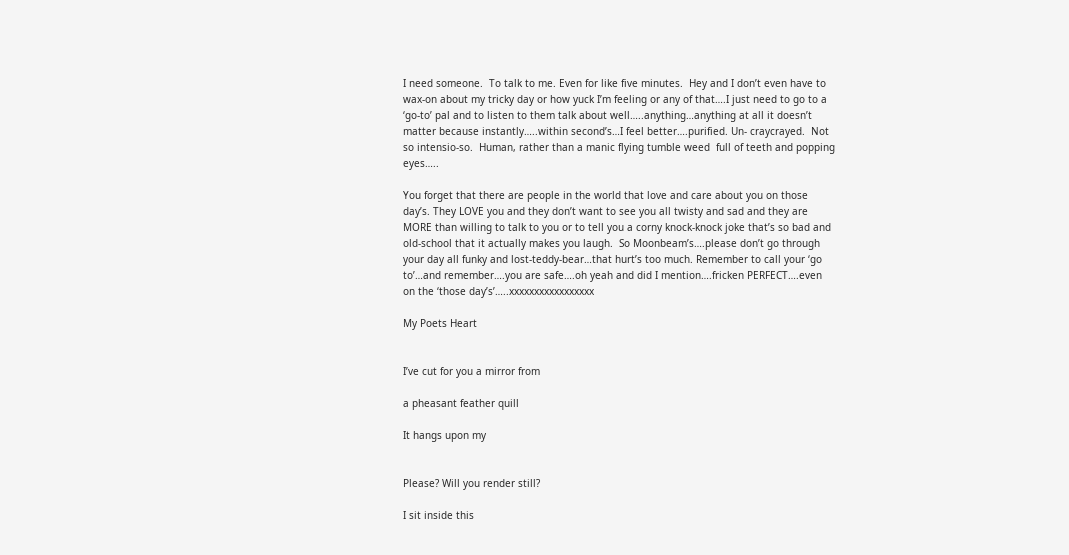I need someone.  To talk to me. Even for like five minutes.  Hey and I don’t even have to wax-on about my tricky day or how yuck I’m feeling or any of that….I just need to go to a ‘go-to’ pal and to listen to them talk about well…..anything…anything at all it doesn’t matter because instantly…..within second’s…I feel better….purified. Un- craycrayed.  Not so intensio-so.  Human, rather than a manic flying tumble weed  full of teeth and popping eyes…..

You forget that there are people in the world that love and care about you on those day’s. They LOVE you and they don’t want to see you all twisty and sad and they are MORE than willing to talk to you or to tell you a corny knock-knock joke that’s so bad and old-school that it actually makes you laugh.  So Moonbeam’s….please don’t go through your day all funky and lost-teddy-bear…that hurt’s too much. Remember to call your ‘go to’…and remember….you are safe….oh yeah and did I mention….fricken PERFECT….even on the ‘those day’s’…..xxxxxxxxxxxxxxxxx

My Poets Heart


I’ve cut for you a mirror from

a pheasant feather quill

It hangs upon my


Please? Will you render still?

I sit inside this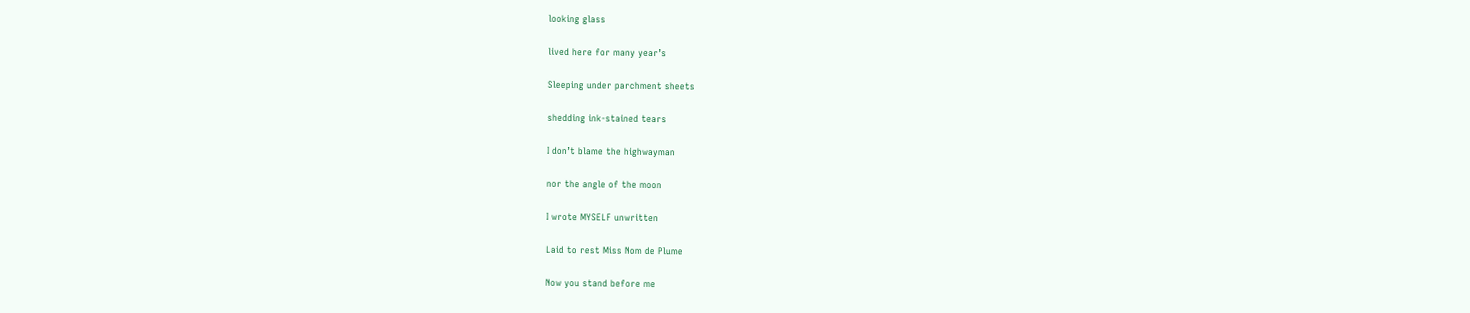looking glass

lived here for many year’s

Sleeping under parchment sheets

shedding ink-stained tears

I don’t blame the highwayman

nor the angle of the moon

I wrote MYSELF unwritten

Laid to rest Miss Nom de Plume

Now you stand before me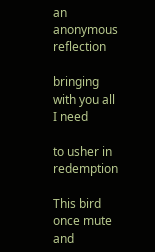an anonymous reflection

bringing with you all I need

to usher in redemption

This bird once mute and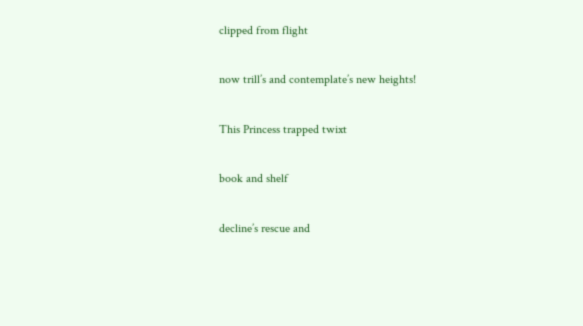clipped from flight

now trill’s and contemplate’s new heights!

This Princess trapped twixt

book and shelf

decline’s rescue and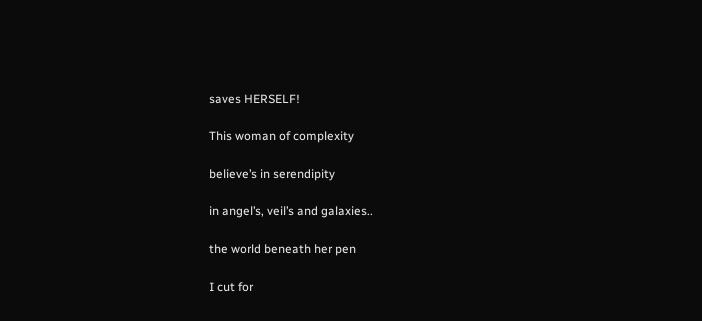saves HERSELF!

This woman of complexity

believe’s in serendipity

in angel’s, veil’s and galaxies..

the world beneath her pen

I cut for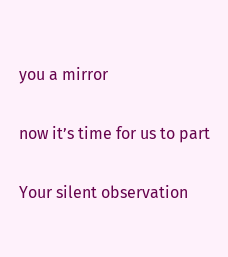you a mirror

now it’s time for us to part

Your silent observation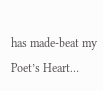has made-beat my Poet’s Heart…